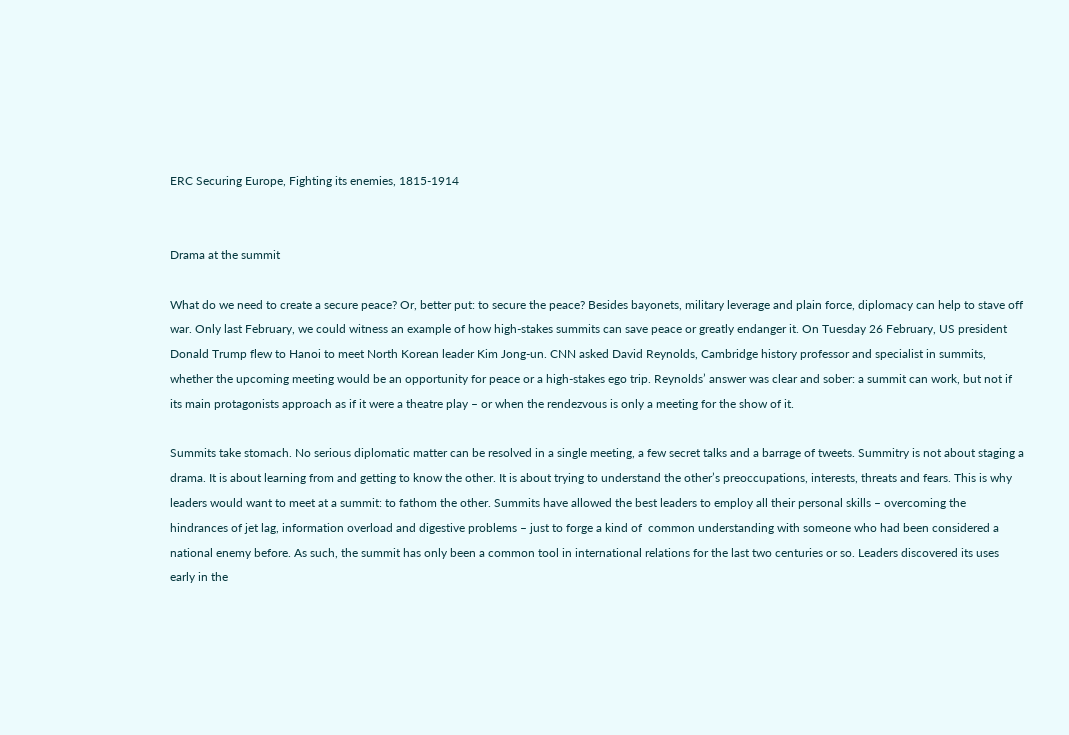ERC Securing Europe, Fighting its enemies, 1815-1914


Drama at the summit

What do we need to create a secure peace? Or, better put: to secure the peace? Besides bayonets, military leverage and plain force, diplomacy can help to stave off war. Only last February, we could witness an example of how high-stakes summits can save peace or greatly endanger it. On Tuesday 26 February, US president Donald Trump flew to Hanoi to meet North Korean leader Kim Jong-un. CNN asked David Reynolds, Cambridge history professor and specialist in summits, whether the upcoming meeting would be an opportunity for peace or a high-stakes ego trip. Reynolds’ answer was clear and sober: a summit can work, but not if its main protagonists approach as if it were a theatre play – or when the rendezvous is only a meeting for the show of it.

Summits take stomach. No serious diplomatic matter can be resolved in a single meeting, a few secret talks and a barrage of tweets. Summitry is not about staging a drama. It is about learning from and getting to know the other. It is about trying to understand the other’s preoccupations, interests, threats and fears. This is why leaders would want to meet at a summit: to fathom the other. Summits have allowed the best leaders to employ all their personal skills – overcoming the hindrances of jet lag, information overload and digestive problems – just to forge a kind of  common understanding with someone who had been considered a national enemy before. As such, the summit has only been a common tool in international relations for the last two centuries or so. Leaders discovered its uses early in the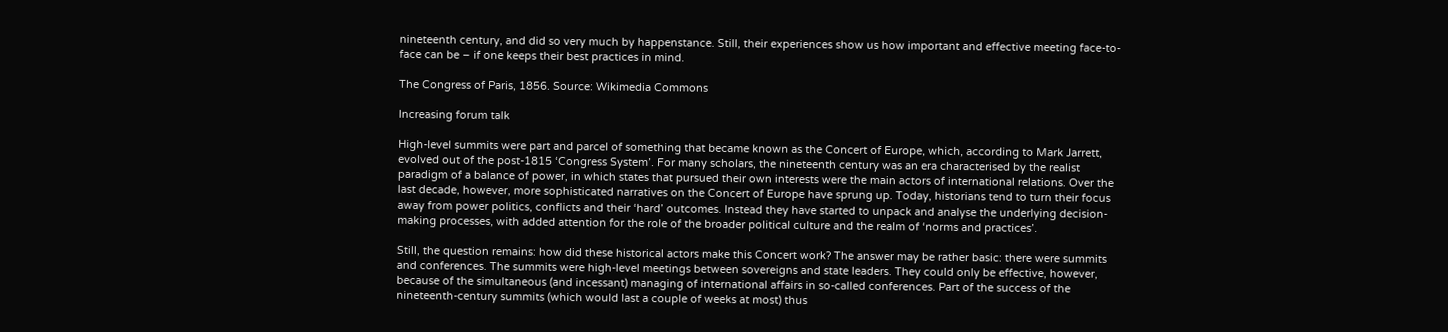nineteenth century, and did so very much by happenstance. Still, their experiences show us how important and effective meeting face-to-face can be – if one keeps their best practices in mind.

The Congress of Paris, 1856. Source: Wikimedia Commons

Increasing forum talk

High-level summits were part and parcel of something that became known as the Concert of Europe, which, according to Mark Jarrett, evolved out of the post-1815 ‘Congress System’. For many scholars, the nineteenth century was an era characterised by the realist paradigm of a balance of power, in which states that pursued their own interests were the main actors of international relations. Over the last decade, however, more sophisticated narratives on the Concert of Europe have sprung up. Today, historians tend to turn their focus away from power politics, conflicts and their ‘hard’ outcomes. Instead they have started to unpack and analyse the underlying decision-making processes, with added attention for the role of the broader political culture and the realm of ‘norms and practices’.

Still, the question remains: how did these historical actors make this Concert work? The answer may be rather basic: there were summits and conferences. The summits were high-level meetings between sovereigns and state leaders. They could only be effective, however, because of the simultaneous (and incessant) managing of international affairs in so-called conferences. Part of the success of the nineteenth-century summits (which would last a couple of weeks at most) thus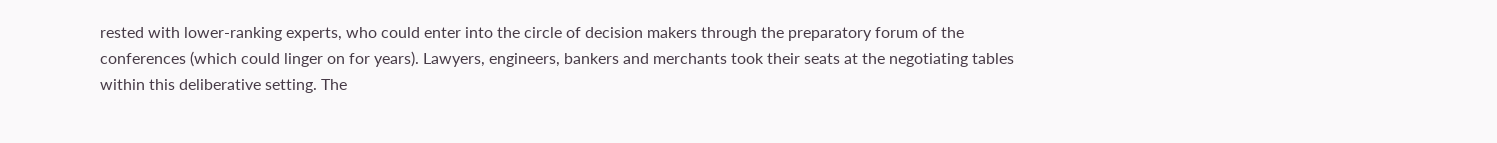rested with lower-ranking experts, who could enter into the circle of decision makers through the preparatory forum of the conferences (which could linger on for years). Lawyers, engineers, bankers and merchants took their seats at the negotiating tables within this deliberative setting. The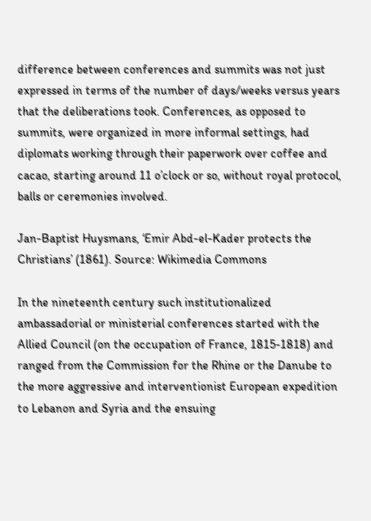difference between conferences and summits was not just expressed in terms of the number of days/weeks versus years that the deliberations took. Conferences, as opposed to summits, were organized in more informal settings, had diplomats working through their paperwork over coffee and cacao, starting around 11 o’clock or so, without royal protocol, balls or ceremonies involved.

Jan-Baptist Huysmans, ‘Emir Abd-el-Kader protects the Christians’ (1861). Source: Wikimedia Commons

In the nineteenth century such institutionalized ambassadorial or ministerial conferences started with the Allied Council (on the occupation of France, 1815-1818) and ranged from the Commission for the Rhine or the Danube to the more aggressive and interventionist European expedition to Lebanon and Syria and the ensuing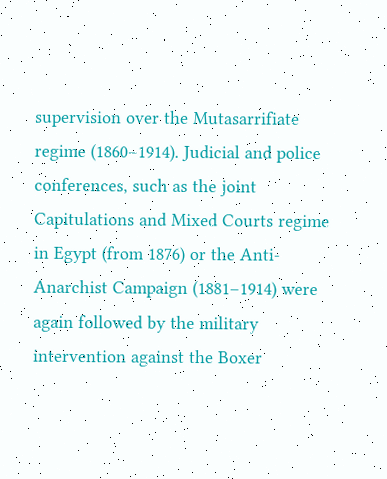supervision over the Mutasarrifiate regime (1860–1914). Judicial and police conferences, such as the joint Capitulations and Mixed Courts regime in Egypt (from 1876) or the Anti-Anarchist Campaign (1881–1914) were again followed by the military intervention against the Boxer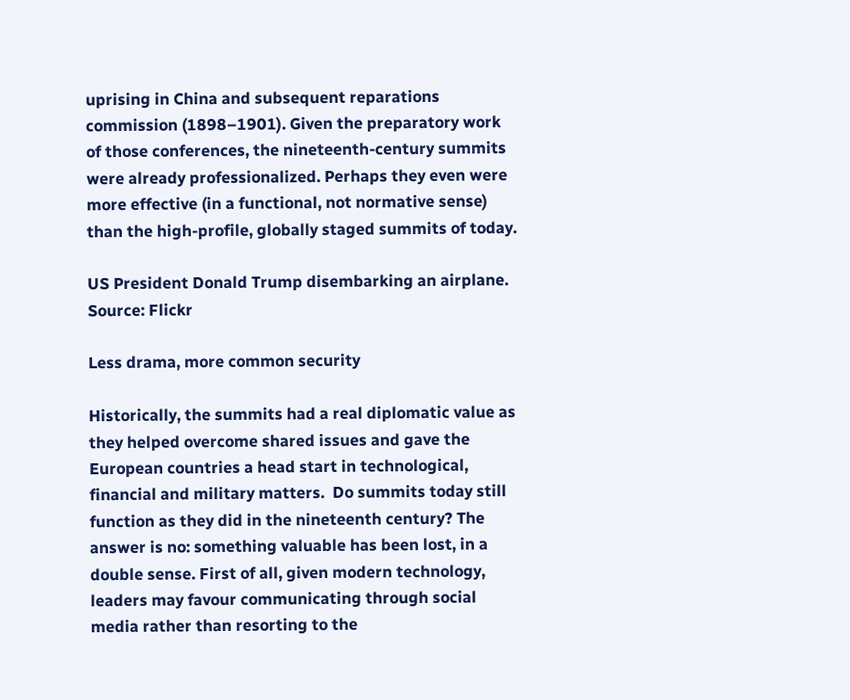uprising in China and subsequent reparations commission (1898–1901). Given the preparatory work of those conferences, the nineteenth-century summits were already professionalized. Perhaps they even were more effective (in a functional, not normative sense) than the high-profile, globally staged summits of today.

US President Donald Trump disembarking an airplane. Source: Flickr

Less drama, more common security

Historically, the summits had a real diplomatic value as they helped overcome shared issues and gave the European countries a head start in technological, financial and military matters.  Do summits today still function as they did in the nineteenth century? The answer is no: something valuable has been lost, in a double sense. First of all, given modern technology, leaders may favour communicating through social media rather than resorting to the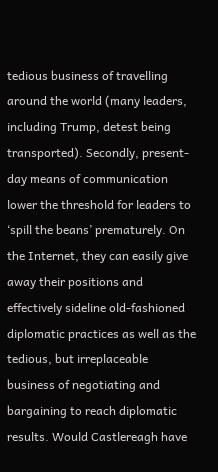tedious business of travelling around the world (many leaders, including Trump, detest being transported). Secondly, present-day means of communication lower the threshold for leaders to ‘spill the beans’ prematurely. On the Internet, they can easily give away their positions and effectively sideline old-fashioned diplomatic practices as well as the tedious, but irreplaceable business of negotiating and bargaining to reach diplomatic results. Would Castlereagh have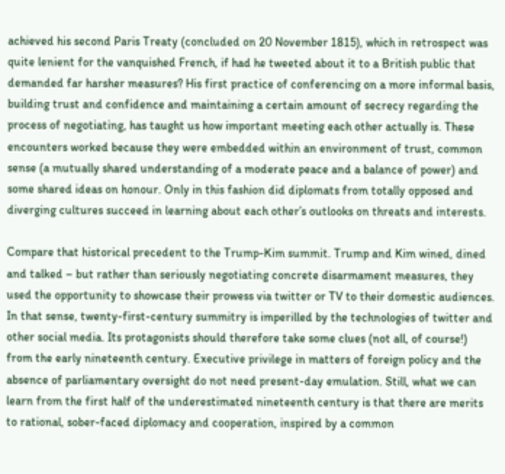achieved his second Paris Treaty (concluded on 20 November 1815), which in retrospect was quite lenient for the vanquished French, if had he tweeted about it to a British public that demanded far harsher measures? His first practice of conferencing on a more informal basis, building trust and confidence and maintaining a certain amount of secrecy regarding the process of negotiating, has taught us how important meeting each other actually is. These encounters worked because they were embedded within an environment of trust, common sense (a mutually shared understanding of a moderate peace and a balance of power) and some shared ideas on honour. Only in this fashion did diplomats from totally opposed and diverging cultures succeed in learning about each other’s outlooks on threats and interests.

Compare that historical precedent to the Trump-Kim summit. Trump and Kim wined, dined and talked – but rather than seriously negotiating concrete disarmament measures, they used the opportunity to showcase their prowess via twitter or TV to their domestic audiences. In that sense, twenty-first-century summitry is imperilled by the technologies of twitter and other social media. Its protagonists should therefore take some clues (not all, of course!) from the early nineteenth century. Executive privilege in matters of foreign policy and the absence of parliamentary oversight do not need present-day emulation. Still, what we can learn from the first half of the underestimated nineteenth century is that there are merits to rational, sober-faced diplomacy and cooperation, inspired by a common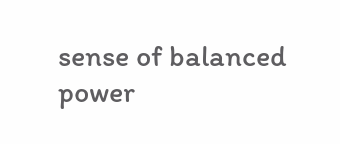sense of balanced power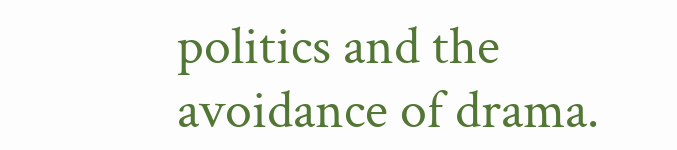politics and the avoidance of drama.